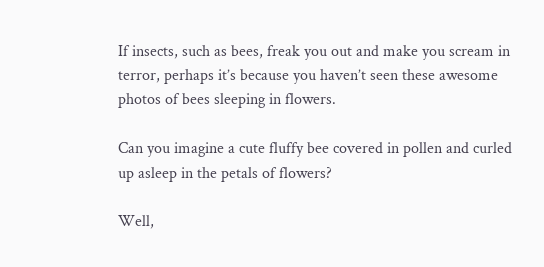If insects, such as bees, freak you out and make you scream in terror, perhaps it’s because you haven’t seen these awesome photos of bees sleeping in flowers.

Can you imagine a cute fluffy bee covered in pollen and curled up asleep in the petals of flowers?

Well,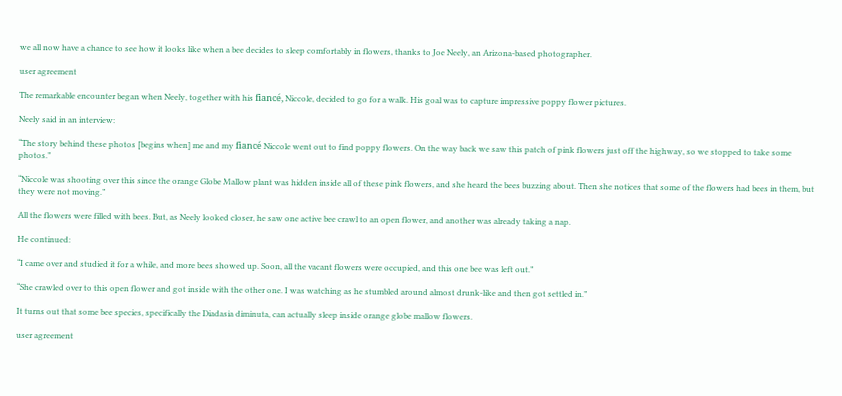we all now have a chance to see how it looks like when a bee decides to sleep comfortably in flowers, thanks to Joe Neely, an Arizona-based photographer.

user agreement

The remarkable encounter began when Neely, together with his fiancé, Niccole, decided to go for a walk. His goal was to capture impressive poppy flower pictures.

Neely said in an interview:

“The story behind these photos [begins when] me and my fiancé Niccole went out to find poppy flowers. On the way back we saw this patch of pink flowers just off the highway, so we stopped to take some photos.”

“Niccole was shooting over this since the orange Globe Mallow plant was hidden inside all of these pink flowers, and she heard the bees buzzing about. Then she notices that some of the flowers had bees in them, but they were not moving.”

All the flowers were filled with bees. But, as Neely looked closer, he saw one active bee crawl to an open flower, and another was already taking a nap.

He continued:

“I came over and studied it for a while, and more bees showed up. Soon, all the vacant flowers were occupied, and this one bee was left out.”

“She crawled over to this open flower and got inside with the other one. I was watching as he stumbled around almost drunk-like and then got settled in.”

It turns out that some bee species, specifically the Diadasia diminuta, can actually sleep inside orange globe mallow flowers.

user agreement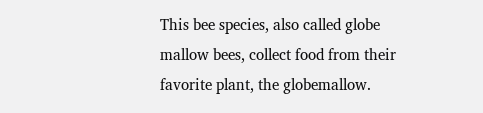This bee species, also called globe mallow bees, collect food from their favorite plant, the globemallow.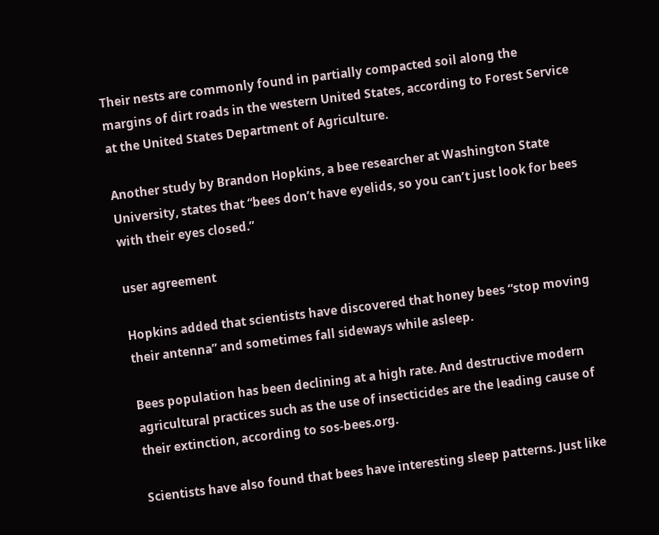Their nests are commonly found in partially compacted soil along the margins of dirt roads in the western United States, according to Forest Service at the United States Department of Agriculture.

Another study by Brandon Hopkins, a bee researcher at Washington State University, states that “bees don’t have eyelids, so you can’t just look for bees with their eyes closed.”

user agreement

Hopkins added that scientists have discovered that honey bees “stop moving their antenna” and sometimes fall sideways while asleep.

Bees population has been declining at a high rate. And destructive modern agricultural practices such as the use of insecticides are the leading cause of their extinction, according to sos-bees.org.

Scientists have also found that bees have interesting sleep patterns. Just like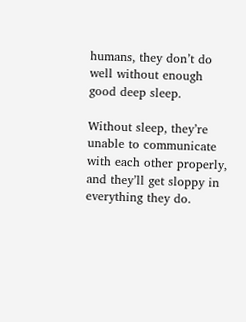humans, they don’t do well without enough good deep sleep.

Without sleep, they’re unable to communicate with each other properly, and they’ll get sloppy in everything they do.